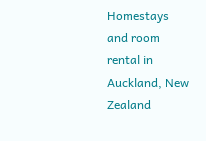Homestays and room rental in Auckland, New Zealand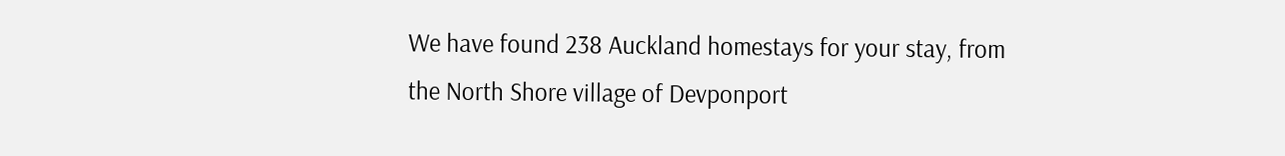We have found 238 Auckland homestays for your stay, from the North Shore village of Devponport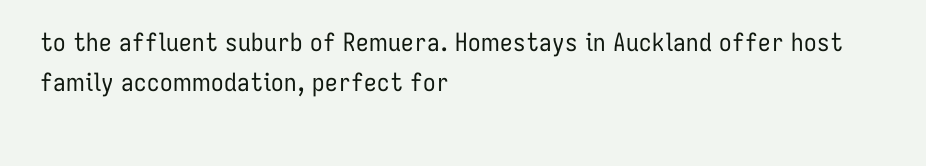to the affluent suburb of Remuera. Homestays in Auckland offer host family accommodation, perfect for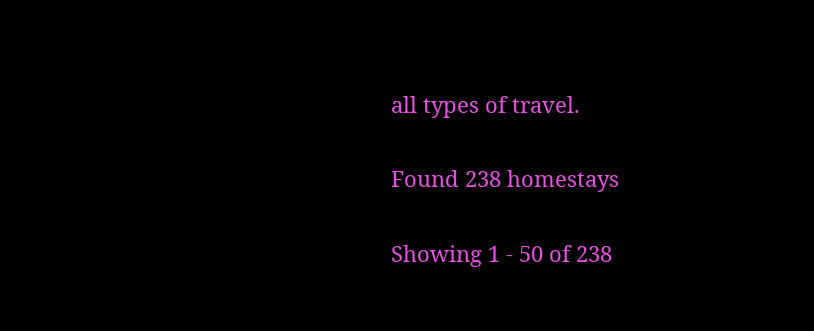all types of travel.

Found 238 homestays

Showing 1 - 50 of 238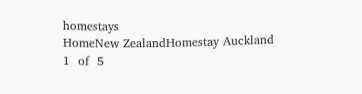homestays
HomeNew ZealandHomestay Auckland
1  of  5